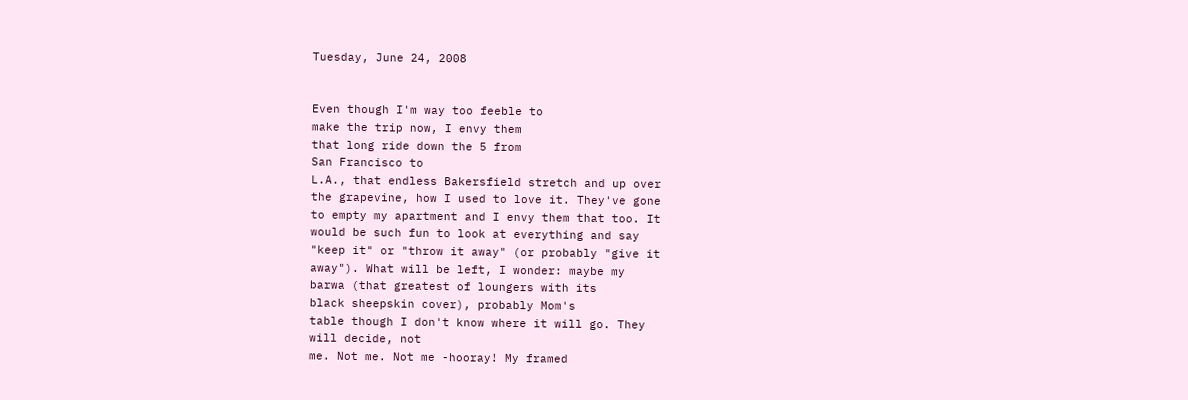Tuesday, June 24, 2008


Even though I'm way too feeble to
make the trip now, I envy them
that long ride down the 5 from
San Francisco to
L.A., that endless Bakersfield stretch and up over
the grapevine, how I used to love it. They've gone
to empty my apartment and I envy them that too. It
would be such fun to look at everything and say
"keep it" or "throw it away" (or probably "give it
away"). What will be left, I wonder: maybe my
barwa (that greatest of loungers with its
black sheepskin cover), probably Mom's
table though I don't know where it will go. They
will decide, not
me. Not me. Not me -hooray! My framed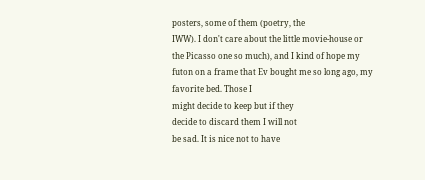posters, some of them (poetry, the
IWW). I don't care about the little movie-house or
the Picasso one so much), and I kind of hope my
futon on a frame that Ev bought me so long ago, my
favorite bed. Those I
might decide to keep but if they
decide to discard them I will not
be sad. It is nice not to have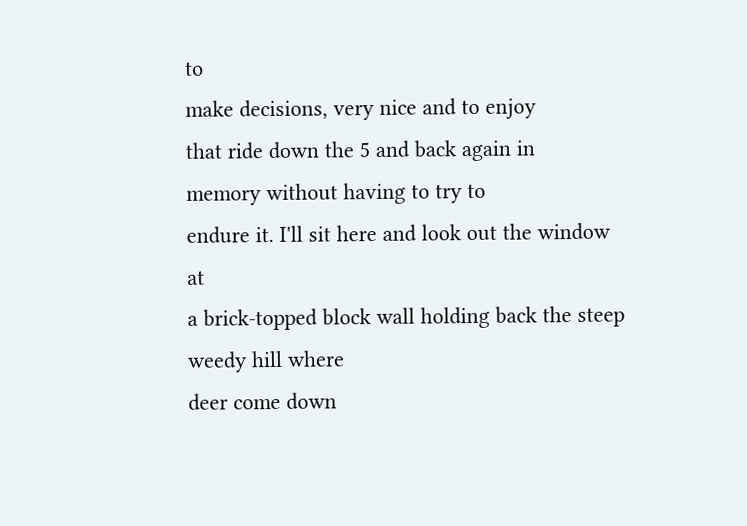to
make decisions, very nice and to enjoy
that ride down the 5 and back again in
memory without having to try to
endure it. I'll sit here and look out the window at
a brick-topped block wall holding back the steep weedy hill where
deer come down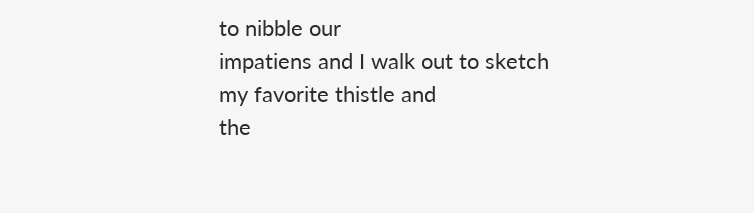to nibble our
impatiens and I walk out to sketch
my favorite thistle and
the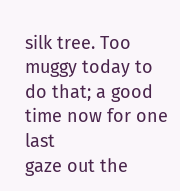silk tree. Too muggy today to
do that; a good time now for one last
gaze out the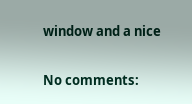window and a nice

No comments: